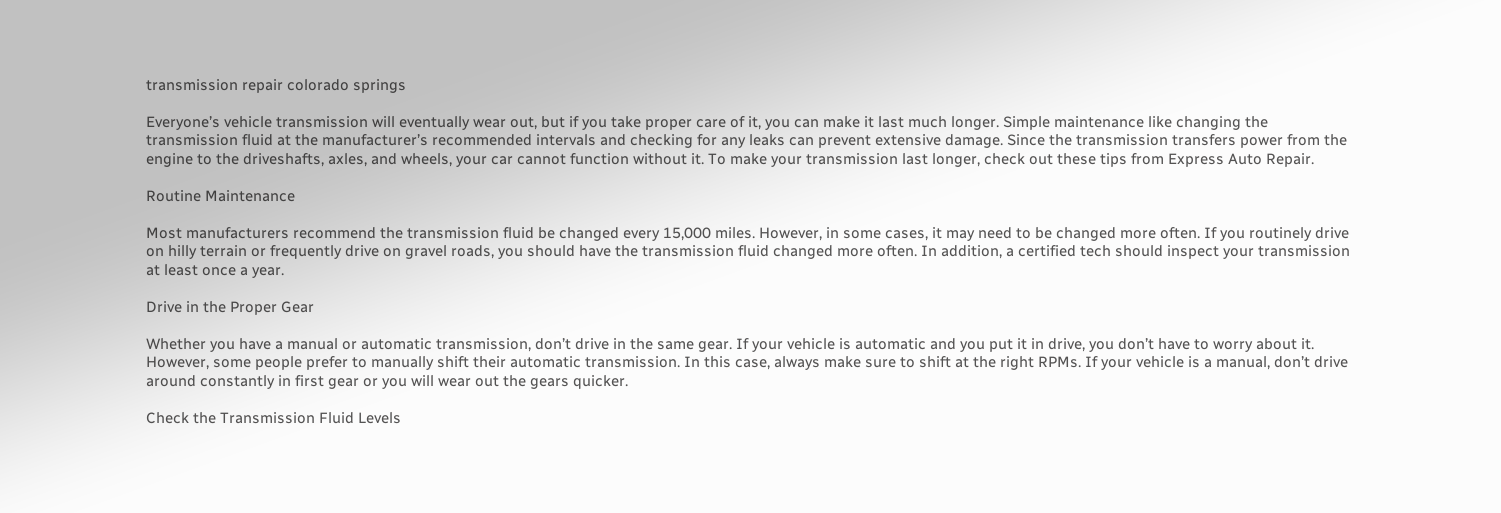transmission repair colorado springs

Everyone’s vehicle transmission will eventually wear out, but if you take proper care of it, you can make it last much longer. Simple maintenance like changing the transmission fluid at the manufacturer’s recommended intervals and checking for any leaks can prevent extensive damage. Since the transmission transfers power from the engine to the driveshafts, axles, and wheels, your car cannot function without it. To make your transmission last longer, check out these tips from Express Auto Repair.

Routine Maintenance

Most manufacturers recommend the transmission fluid be changed every 15,000 miles. However, in some cases, it may need to be changed more often. If you routinely drive on hilly terrain or frequently drive on gravel roads, you should have the transmission fluid changed more often. In addition, a certified tech should inspect your transmission at least once a year.

Drive in the Proper Gear

Whether you have a manual or automatic transmission, don’t drive in the same gear. If your vehicle is automatic and you put it in drive, you don’t have to worry about it. However, some people prefer to manually shift their automatic transmission. In this case, always make sure to shift at the right RPMs. If your vehicle is a manual, don’t drive around constantly in first gear or you will wear out the gears quicker.

Check the Transmission Fluid Levels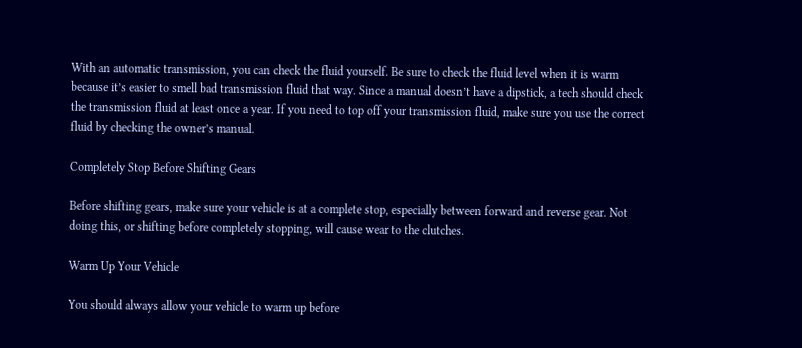With an automatic transmission, you can check the fluid yourself. Be sure to check the fluid level when it is warm because it’s easier to smell bad transmission fluid that way. Since a manual doesn’t have a dipstick, a tech should check the transmission fluid at least once a year. If you need to top off your transmission fluid, make sure you use the correct fluid by checking the owner’s manual.

Completely Stop Before Shifting Gears

Before shifting gears, make sure your vehicle is at a complete stop, especially between forward and reverse gear. Not doing this, or shifting before completely stopping, will cause wear to the clutches.

Warm Up Your Vehicle

You should always allow your vehicle to warm up before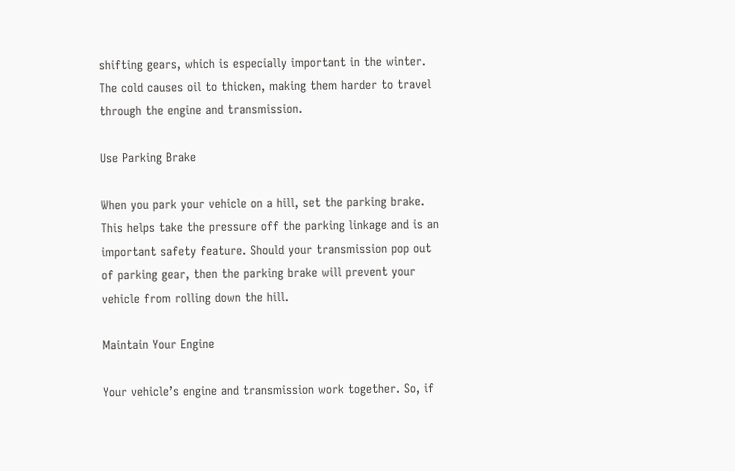shifting gears, which is especially important in the winter. The cold causes oil to thicken, making them harder to travel through the engine and transmission.

Use Parking Brake

When you park your vehicle on a hill, set the parking brake. This helps take the pressure off the parking linkage and is an important safety feature. Should your transmission pop out of parking gear, then the parking brake will prevent your vehicle from rolling down the hill.

Maintain Your Engine

Your vehicle’s engine and transmission work together. So, if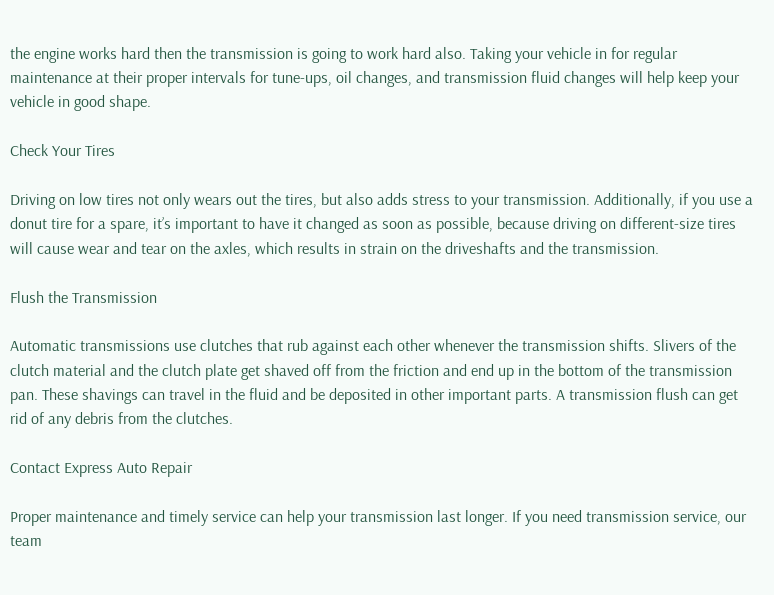the engine works hard then the transmission is going to work hard also. Taking your vehicle in for regular maintenance at their proper intervals for tune-ups, oil changes, and transmission fluid changes will help keep your vehicle in good shape.

Check Your Tires

Driving on low tires not only wears out the tires, but also adds stress to your transmission. Additionally, if you use a donut tire for a spare, it’s important to have it changed as soon as possible, because driving on different-size tires will cause wear and tear on the axles, which results in strain on the driveshafts and the transmission.

Flush the Transmission

Automatic transmissions use clutches that rub against each other whenever the transmission shifts. Slivers of the clutch material and the clutch plate get shaved off from the friction and end up in the bottom of the transmission pan. These shavings can travel in the fluid and be deposited in other important parts. A transmission flush can get rid of any debris from the clutches.

Contact Express Auto Repair

Proper maintenance and timely service can help your transmission last longer. If you need transmission service, our team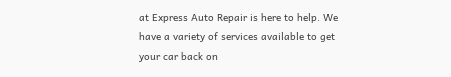at Express Auto Repair is here to help. We have a variety of services available to get your car back on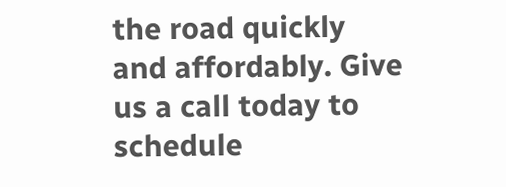the road quickly and affordably. Give us a call today to schedule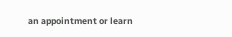an appointment or learn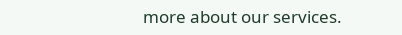more about our services.